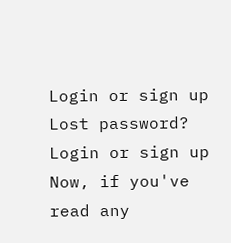Login or sign up Lost password?
Login or sign up
Now, if you've read any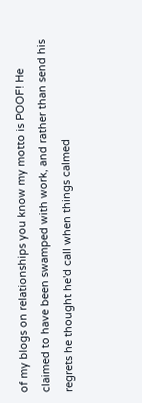of my blogs on relationships you know my motto is POOF! He claimed to have been swamped with work, and rather than send his regrets he thought he'd call when things calmed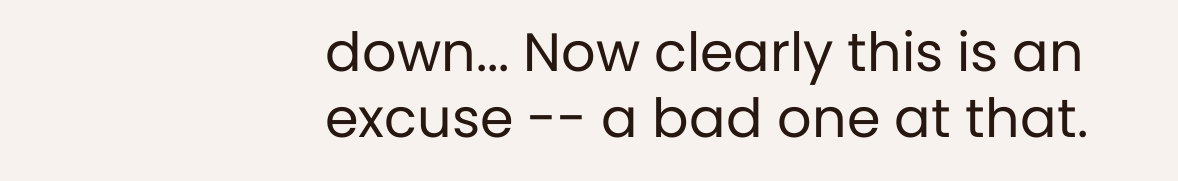down... Now clearly this is an excuse -- a bad one at that.